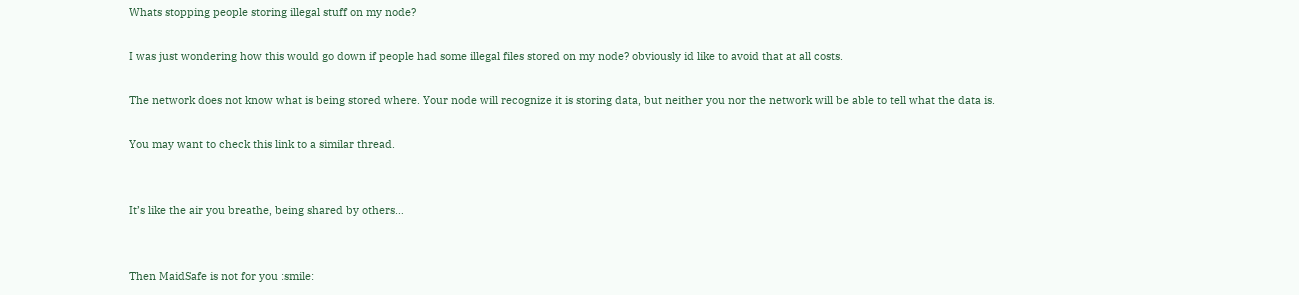Whats stopping people storing illegal stuff on my node?

I was just wondering how this would go down if people had some illegal files stored on my node? obviously id like to avoid that at all costs.

The network does not know what is being stored where. Your node will recognize it is storing data, but neither you nor the network will be able to tell what the data is.

You may want to check this link to a similar thread.


It’s like the air you breathe, being shared by others…


Then MaidSafe is not for you :smile: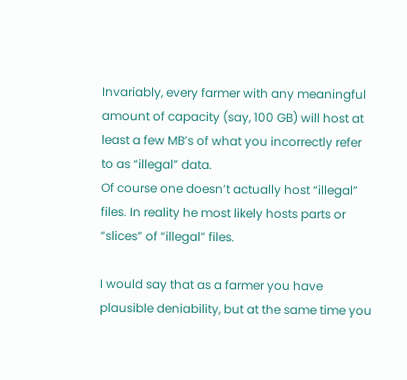Invariably, every farmer with any meaningful amount of capacity (say, 100 GB) will host at least a few MB’s of what you incorrectly refer to as “illegal” data.
Of course one doesn’t actually host “illegal” files. In reality he most likely hosts parts or “slices” of “illegal” files.

I would say that as a farmer you have plausible deniability, but at the same time you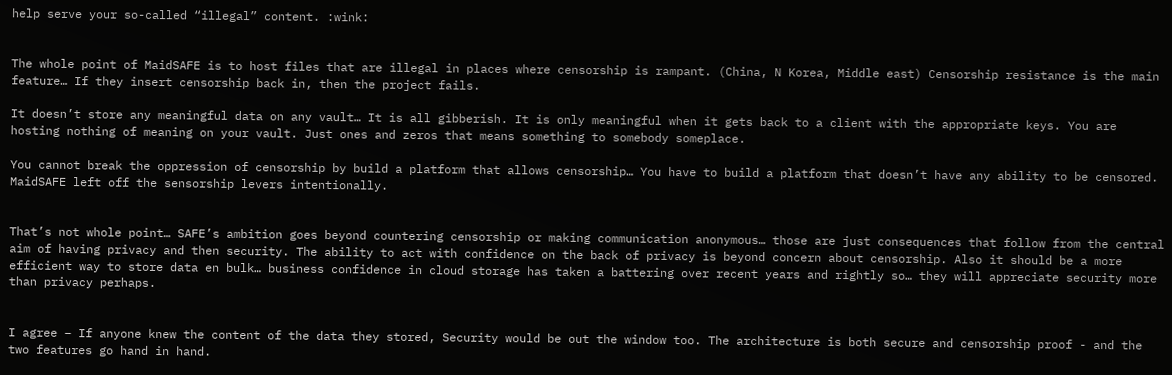help serve your so-called “illegal” content. :wink:


The whole point of MaidSAFE is to host files that are illegal in places where censorship is rampant. (China, N Korea, Middle east) Censorship resistance is the main feature… If they insert censorship back in, then the project fails.

It doesn’t store any meaningful data on any vault… It is all gibberish. It is only meaningful when it gets back to a client with the appropriate keys. You are hosting nothing of meaning on your vault. Just ones and zeros that means something to somebody someplace.

You cannot break the oppression of censorship by build a platform that allows censorship… You have to build a platform that doesn’t have any ability to be censored. MaidSAFE left off the sensorship levers intentionally.


That’s not whole point… SAFE’s ambition goes beyond countering censorship or making communication anonymous… those are just consequences that follow from the central aim of having privacy and then security. The ability to act with confidence on the back of privacy is beyond concern about censorship. Also it should be a more efficient way to store data en bulk… business confidence in cloud storage has taken a battering over recent years and rightly so… they will appreciate security more than privacy perhaps.


I agree – If anyone knew the content of the data they stored, Security would be out the window too. The architecture is both secure and censorship proof - and the two features go hand in hand.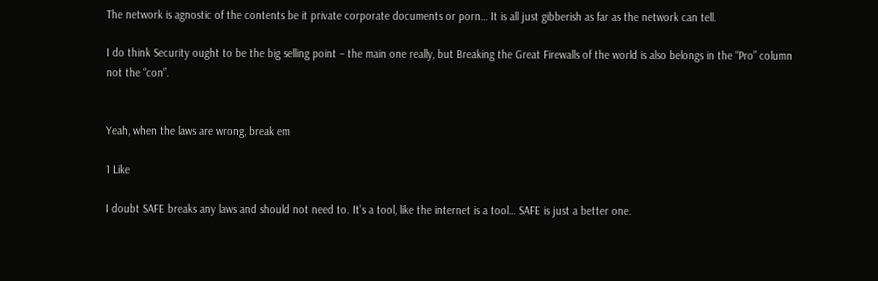The network is agnostic of the contents be it private corporate documents or porn… It is all just gibberish as far as the network can tell.

I do think Security ought to be the big selling point – the main one really, but Breaking the Great Firewalls of the world is also belongs in the “Pro” column not the “con”.


Yeah, when the laws are wrong, break em

1 Like

I doubt SAFE breaks any laws and should not need to. It’s a tool, like the internet is a tool… SAFE is just a better one.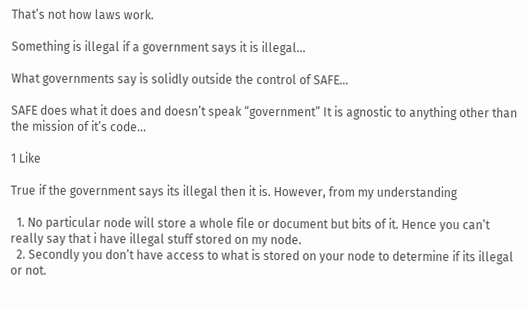That’s not how laws work.

Something is illegal if a government says it is illegal…

What governments say is solidly outside the control of SAFE…

SAFE does what it does and doesn’t speak “government” It is agnostic to anything other than the mission of it’s code…

1 Like

True if the government says its illegal then it is. However, from my understanding

  1. No particular node will store a whole file or document but bits of it. Hence you can’t really say that i have illegal stuff stored on my node.
  2. Secondly you don’t have access to what is stored on your node to determine if its illegal or not.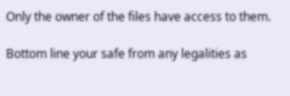Only the owner of the files have access to them.

Bottom line your safe from any legalities as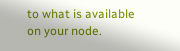to what is available on your node.